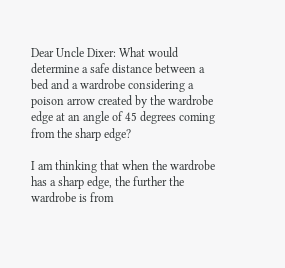Dear Uncle Dixer: What would determine a safe distance between a bed and a wardrobe considering a poison arrow created by the wardrobe edge at an angle of 45 degrees coming from the sharp edge?

I am thinking that when the wardrobe has a sharp edge, the further the wardrobe is from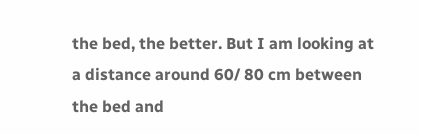the bed, the better. But I am looking at a distance around 60/ 80 cm between the bed and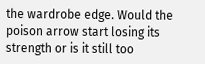the wardrobe edge. Would the poison arrow start losing its strength or is it still too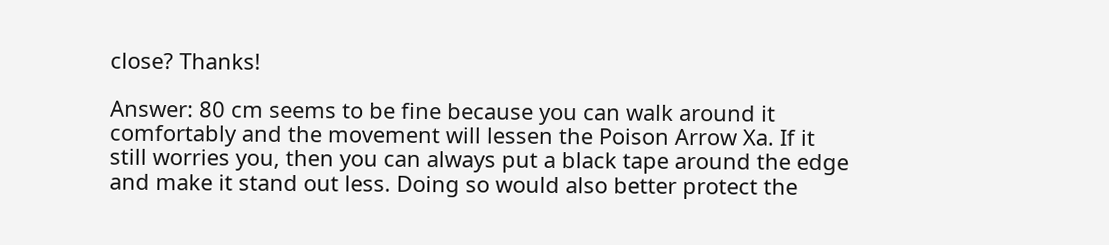close? Thanks!

Answer: 80 cm seems to be fine because you can walk around it comfortably and the movement will lessen the Poison Arrow Xa. If it still worries you, then you can always put a black tape around the edge and make it stand out less. Doing so would also better protect the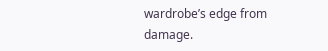wardrobe’s edge from damage.